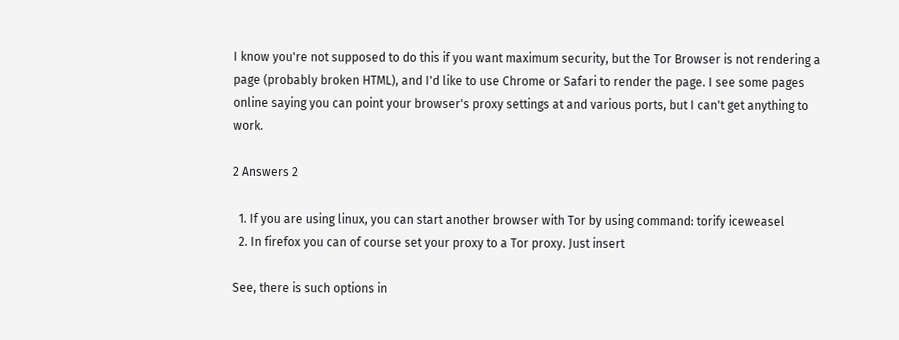I know you're not supposed to do this if you want maximum security, but the Tor Browser is not rendering a page (probably broken HTML), and I'd like to use Chrome or Safari to render the page. I see some pages online saying you can point your browser's proxy settings at and various ports, but I can't get anything to work.

2 Answers 2

  1. If you are using linux, you can start another browser with Tor by using command: torify iceweasel
  2. In firefox you can of course set your proxy to a Tor proxy. Just insert

See, there is such options in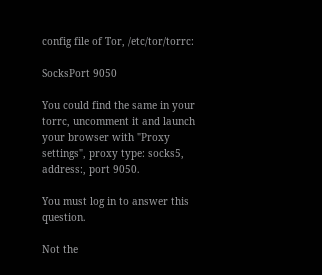config file of Tor, /etc/tor/torrc:

SocksPort 9050

You could find the same in your torrc, uncomment it and launch your browser with "Proxy settings", proxy type: socks5, address:, port 9050.

You must log in to answer this question.

Not the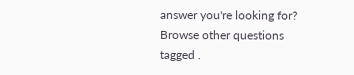answer you're looking for? Browse other questions tagged .